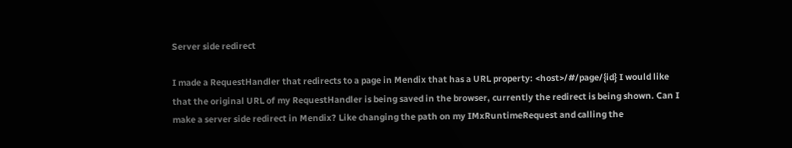Server side redirect

I made a RequestHandler that redirects to a page in Mendix that has a URL property: <host>/#/page/{id} I would like that the original URL of my RequestHandler is being saved in the browser, currently the redirect is being shown. Can I make a server side redirect in Mendix? Like changing the path on my IMxRuntimeRequest and calling the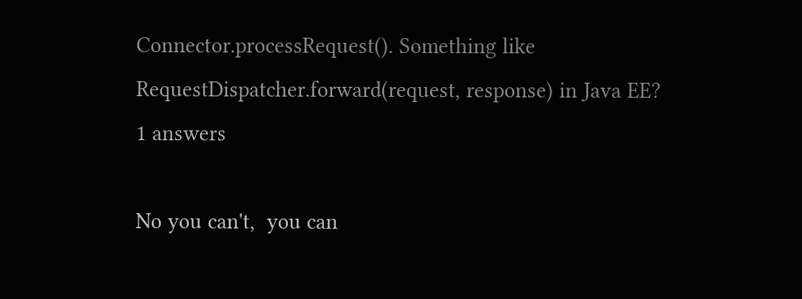Connector.processRequest(). Something like RequestDispatcher.forward(request, response) in Java EE?
1 answers

No you can't,  you can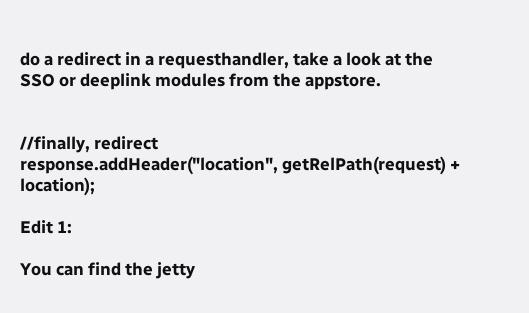do a redirect in a requesthandler, take a look at the SSO or deeplink modules from the appstore.


//finally, redirect
response.addHeader("location", getRelPath(request) + location);

Edit 1:

You can find the jetty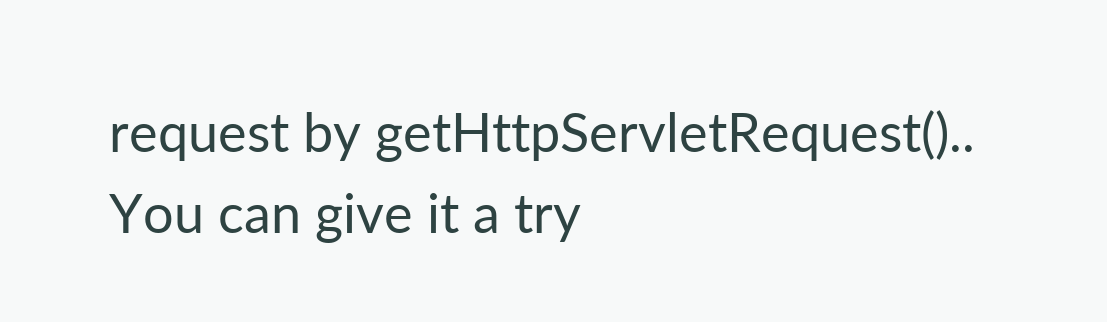request by getHttpServletRequest()..  You can give it a try